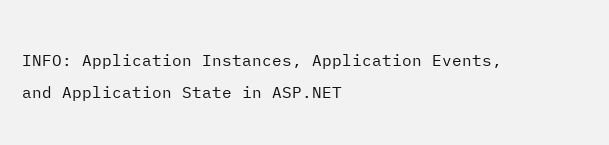INFO: Application Instances, Application Events, and Application State in ASP.NET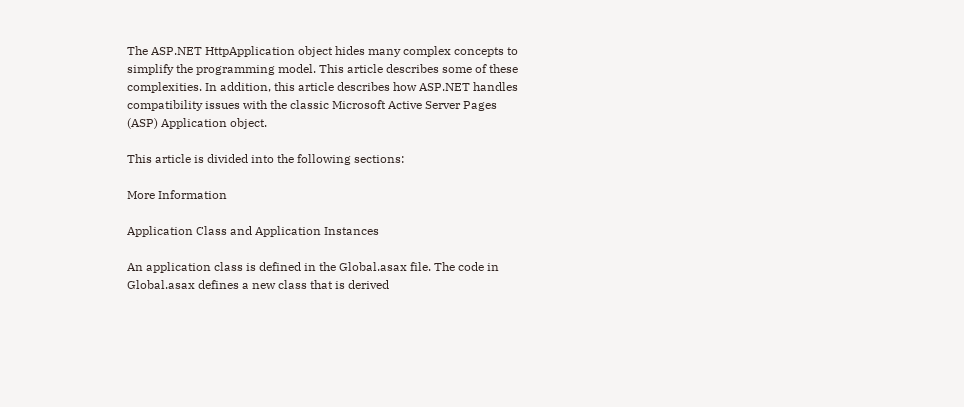The ASP.NET HttpApplication object hides many complex concepts to simplify the programming model. This article describes some of these complexities. In addition, this article describes how ASP.NET handles compatibility issues with the classic Microsoft Active Server Pages (ASP) Application object.

This article is divided into the following sections:

More Information

Application Class and Application Instances

An application class is defined in the Global.asax file. The code in Global.asax defines a new class that is derived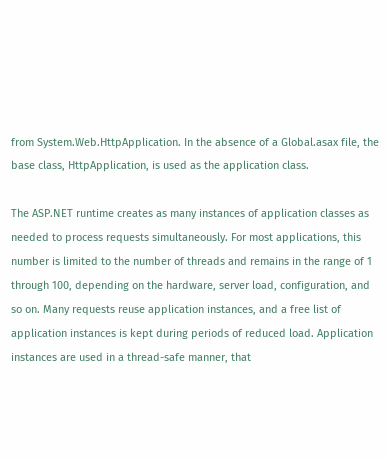from System.Web.HttpApplication. In the absence of a Global.asax file, the base class, HttpApplication, is used as the application class.

The ASP.NET runtime creates as many instances of application classes as needed to process requests simultaneously. For most applications, this number is limited to the number of threads and remains in the range of 1 through 100, depending on the hardware, server load, configuration, and so on. Many requests reuse application instances, and a free list of application instances is kept during periods of reduced load. Application instances are used in a thread-safe manner, that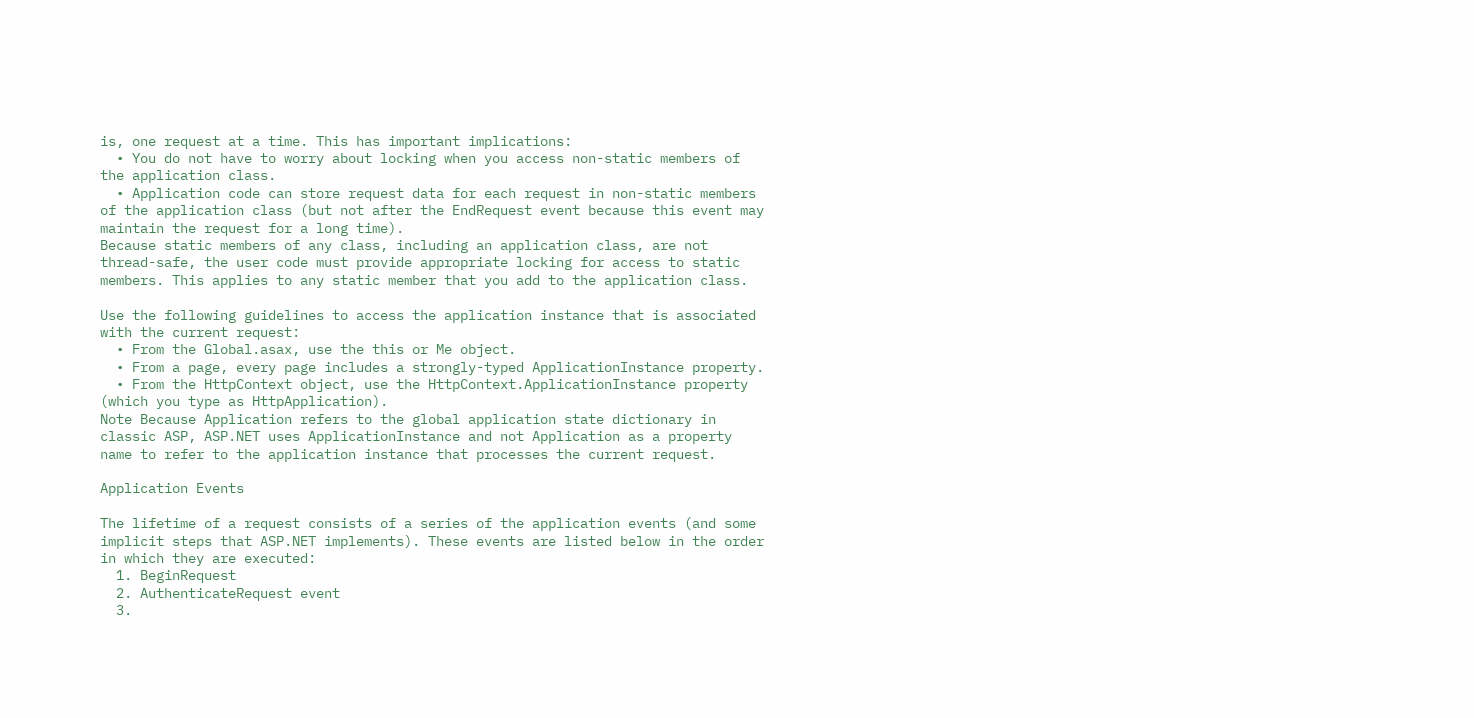is, one request at a time. This has important implications:
  • You do not have to worry about locking when you access non-static members of the application class.
  • Application code can store request data for each request in non-static members of the application class (but not after the EndRequest event because this event may maintain the request for a long time).
Because static members of any class, including an application class, are not thread-safe, the user code must provide appropriate locking for access to static members. This applies to any static member that you add to the application class.

Use the following guidelines to access the application instance that is associated with the current request:
  • From the Global.asax, use the this or Me object.
  • From a page, every page includes a strongly-typed ApplicationInstance property.
  • From the HttpContext object, use the HttpContext.ApplicationInstance property (which you type as HttpApplication).
Note Because Application refers to the global application state dictionary in classic ASP, ASP.NET uses ApplicationInstance and not Application as a property name to refer to the application instance that processes the current request.

Application Events

The lifetime of a request consists of a series of the application events (and some implicit steps that ASP.NET implements). These events are listed below in the order in which they are executed:
  1. BeginRequest
  2. AuthenticateRequest event
  3.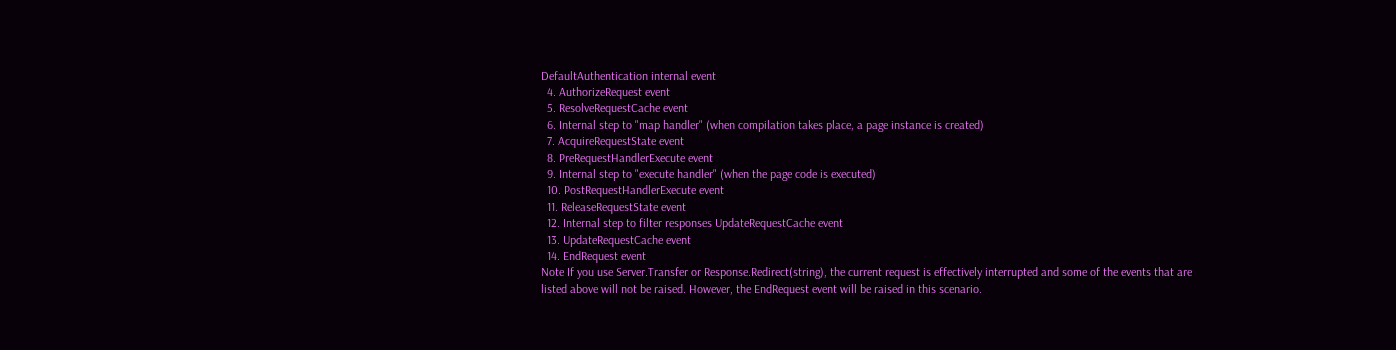DefaultAuthentication internal event
  4. AuthorizeRequest event
  5. ResolveRequestCache event
  6. Internal step to "map handler" (when compilation takes place, a page instance is created)
  7. AcquireRequestState event
  8. PreRequestHandlerExecute event
  9. Internal step to "execute handler" (when the page code is executed)
  10. PostRequestHandlerExecute event
  11. ReleaseRequestState event
  12. Internal step to filter responses UpdateRequestCache event
  13. UpdateRequestCache event
  14. EndRequest event
Note If you use Server.Transfer or Response.Redirect(string), the current request is effectively interrupted and some of the events that are listed above will not be raised. However, the EndRequest event will be raised in this scenario.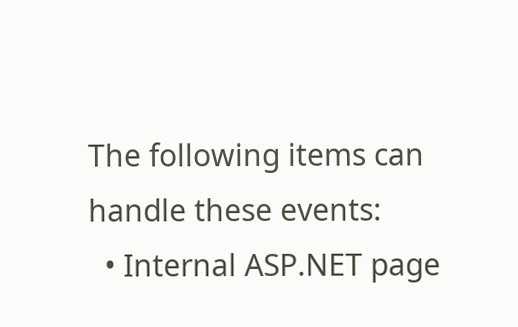The following items can handle these events:
  • Internal ASP.NET page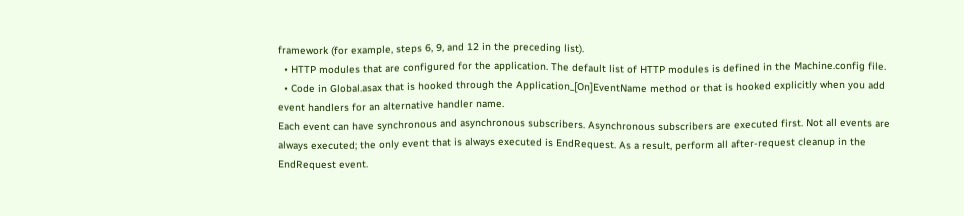framework (for example, steps 6, 9, and 12 in the preceding list).
  • HTTP modules that are configured for the application. The default list of HTTP modules is defined in the Machine.config file.
  • Code in Global.asax that is hooked through the Application_[On]EventName method or that is hooked explicitly when you add event handlers for an alternative handler name.
Each event can have synchronous and asynchronous subscribers. Asynchronous subscribers are executed first. Not all events are always executed; the only event that is always executed is EndRequest. As a result, perform all after-request cleanup in the EndRequest event.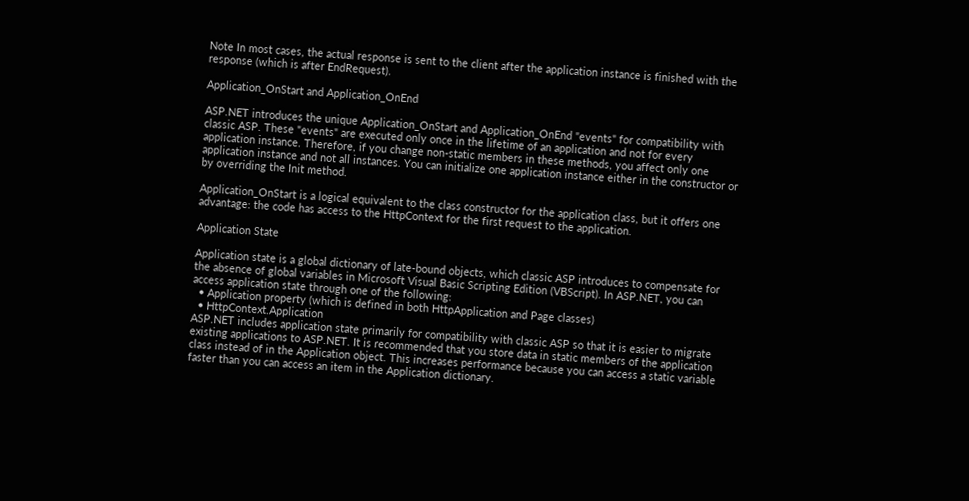Note In most cases, the actual response is sent to the client after the application instance is finished with the response (which is after EndRequest).

Application_OnStart and Application_OnEnd

ASP.NET introduces the unique Application_OnStart and Application_OnEnd "events" for compatibility with classic ASP. These "events" are executed only once in the lifetime of an application and not for every application instance. Therefore, if you change non-static members in these methods, you affect only one application instance and not all instances. You can initialize one application instance either in the constructor or by overriding the Init method.

Application_OnStart is a logical equivalent to the class constructor for the application class, but it offers one advantage: the code has access to the HttpContext for the first request to the application.

Application State

Application state is a global dictionary of late-bound objects, which classic ASP introduces to compensate for the absence of global variables in Microsoft Visual Basic Scripting Edition (VBScript). In ASP.NET, you can access application state through one of the following:
  • Application property (which is defined in both HttpApplication and Page classes)
  • HttpContext.Application
ASP.NET includes application state primarily for compatibility with classic ASP so that it is easier to migrate existing applications to ASP.NET. It is recommended that you store data in static members of the application class instead of in the Application object. This increases performance because you can access a static variable faster than you can access an item in the Application dictionary.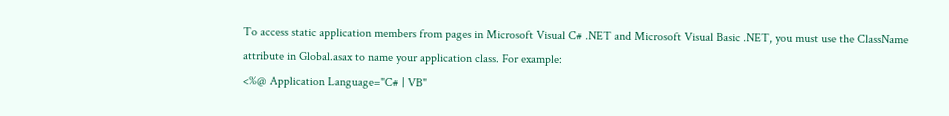To access static application members from pages in Microsoft Visual C# .NET and Microsoft Visual Basic .NET, you must use the ClassName attribute in Global.asax to name your application class. For example:
<%@ Application Language="C# | VB"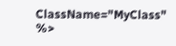ClassName="MyClass" %>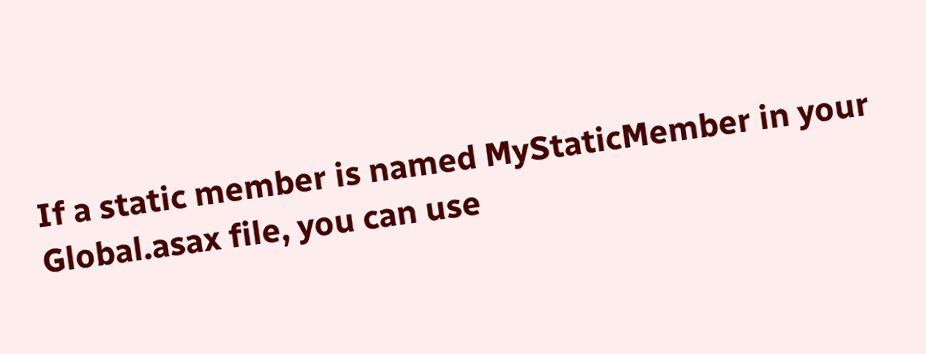If a static member is named MyStaticMember in your Global.asax file, you can use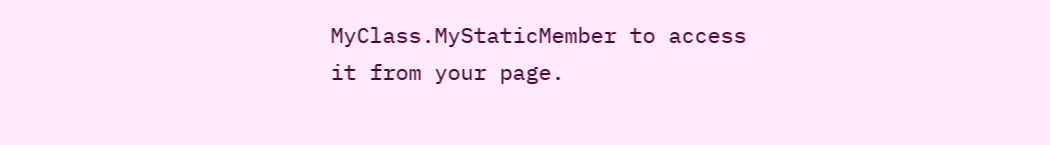MyClass.MyStaticMember to access it from your page.